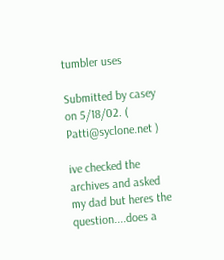tumbler uses

Submitted by casey on 5/18/02. ( Patti@syclone.net )

ive checked the archives and asked my dad but heres the question....does a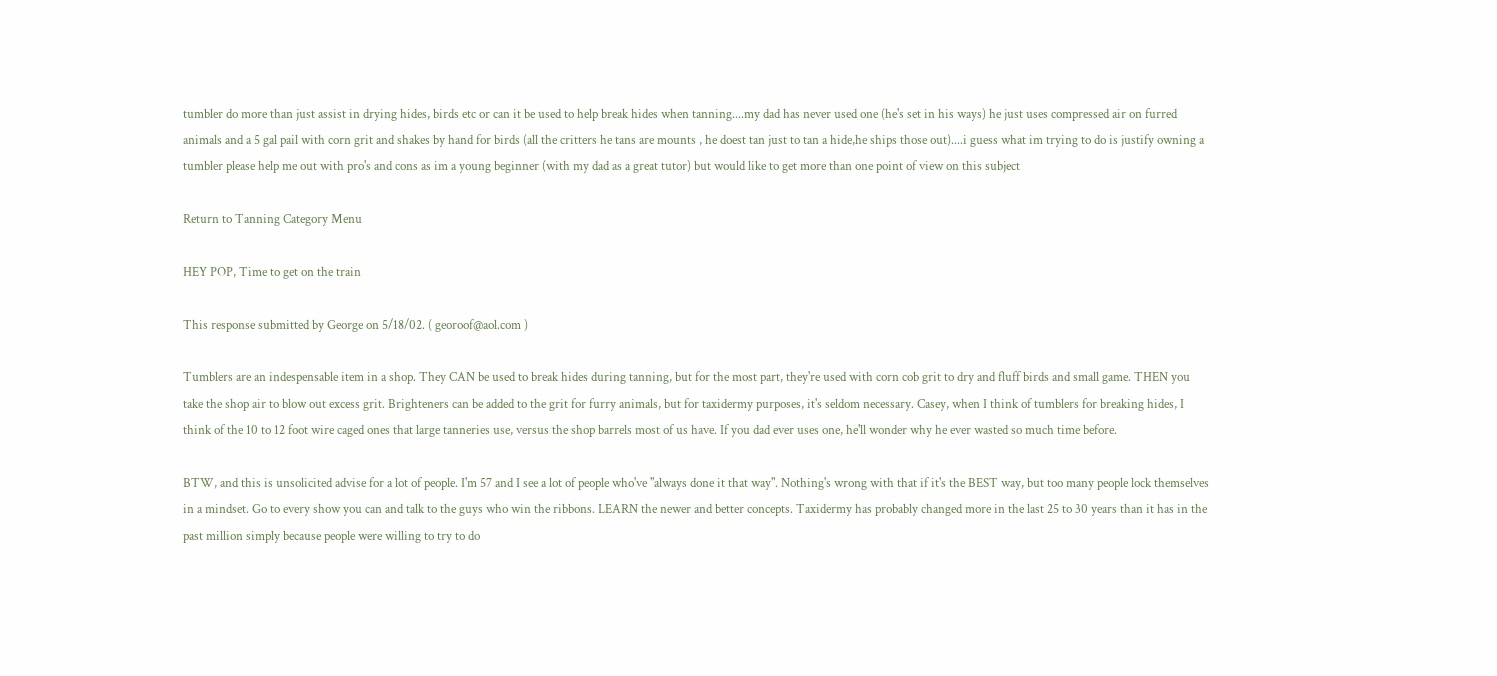tumbler do more than just assist in drying hides, birds etc or can it be used to help break hides when tanning....my dad has never used one (he's set in his ways) he just uses compressed air on furred animals and a 5 gal pail with corn grit and shakes by hand for birds (all the critters he tans are mounts , he doest tan just to tan a hide,he ships those out)....i guess what im trying to do is justify owning a tumbler please help me out with pro's and cons as im a young beginner (with my dad as a great tutor) but would like to get more than one point of view on this subject

Return to Tanning Category Menu

HEY POP, Time to get on the train

This response submitted by George on 5/18/02. ( georoof@aol.com )

Tumblers are an indespensable item in a shop. They CAN be used to break hides during tanning, but for the most part, they're used with corn cob grit to dry and fluff birds and small game. THEN you take the shop air to blow out excess grit. Brighteners can be added to the grit for furry animals, but for taxidermy purposes, it's seldom necessary. Casey, when I think of tumblers for breaking hides, I think of the 10 to 12 foot wire caged ones that large tanneries use, versus the shop barrels most of us have. If you dad ever uses one, he'll wonder why he ever wasted so much time before.

BTW, and this is unsolicited advise for a lot of people. I'm 57 and I see a lot of people who've "always done it that way". Nothing's wrong with that if it's the BEST way, but too many people lock themselves in a mindset. Go to every show you can and talk to the guys who win the ribbons. LEARN the newer and better concepts. Taxidermy has probably changed more in the last 25 to 30 years than it has in the past million simply because people were willing to try to do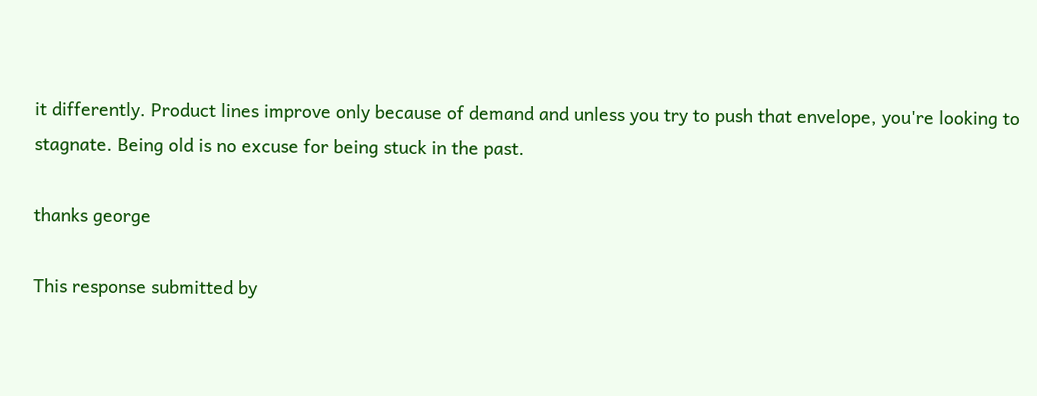it differently. Product lines improve only because of demand and unless you try to push that envelope, you're looking to stagnate. Being old is no excuse for being stuck in the past.

thanks george

This response submitted by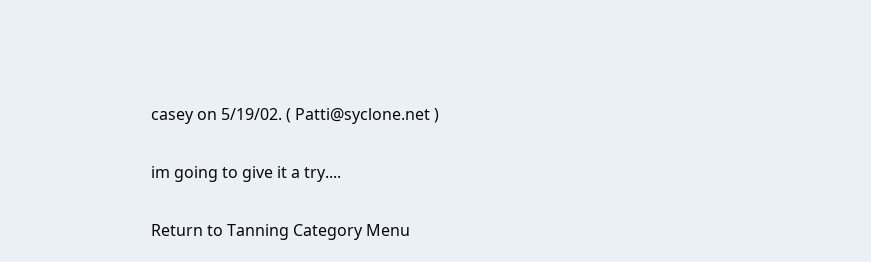casey on 5/19/02. ( Patti@syclone.net )

im going to give it a try....

Return to Tanning Category Menu